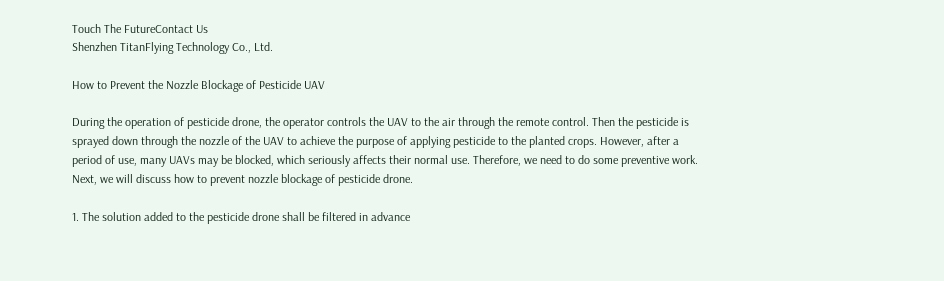Touch The FutureContact Us
Shenzhen TitanFlying Technology Co., Ltd.

How to Prevent the Nozzle Blockage of Pesticide UAV

During the operation of pesticide drone, the operator controls the UAV to the air through the remote control. Then the pesticide is sprayed down through the nozzle of the UAV to achieve the purpose of applying pesticide to the planted crops. However, after a period of use, many UAVs may be blocked, which seriously affects their normal use. Therefore, we need to do some preventive work. Next, we will discuss how to prevent nozzle blockage of pesticide drone.

1. The solution added to the pesticide drone shall be filtered in advance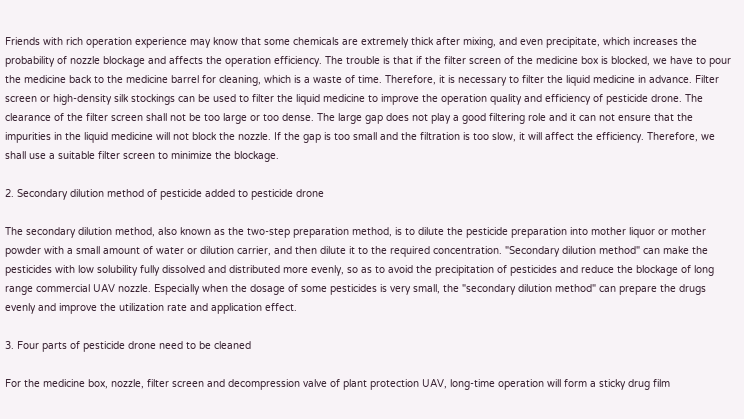Friends with rich operation experience may know that some chemicals are extremely thick after mixing, and even precipitate, which increases the probability of nozzle blockage and affects the operation efficiency. The trouble is that if the filter screen of the medicine box is blocked, we have to pour the medicine back to the medicine barrel for cleaning, which is a waste of time. Therefore, it is necessary to filter the liquid medicine in advance. Filter screen or high-density silk stockings can be used to filter the liquid medicine to improve the operation quality and efficiency of pesticide drone. The clearance of the filter screen shall not be too large or too dense. The large gap does not play a good filtering role and it can not ensure that the impurities in the liquid medicine will not block the nozzle. If the gap is too small and the filtration is too slow, it will affect the efficiency. Therefore, we shall use a suitable filter screen to minimize the blockage.

2. Secondary dilution method of pesticide added to pesticide drone

The secondary dilution method, also known as the two-step preparation method, is to dilute the pesticide preparation into mother liquor or mother powder with a small amount of water or dilution carrier, and then dilute it to the required concentration. "Secondary dilution method" can make the pesticides with low solubility fully dissolved and distributed more evenly, so as to avoid the precipitation of pesticides and reduce the blockage of long range commercial UAV nozzle. Especially when the dosage of some pesticides is very small, the "secondary dilution method" can prepare the drugs evenly and improve the utilization rate and application effect.

3. Four parts of pesticide drone need to be cleaned

For the medicine box, nozzle, filter screen and decompression valve of plant protection UAV, long-time operation will form a sticky drug film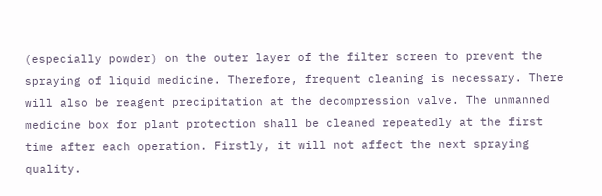(especially powder) on the outer layer of the filter screen to prevent the spraying of liquid medicine. Therefore, frequent cleaning is necessary. There will also be reagent precipitation at the decompression valve. The unmanned medicine box for plant protection shall be cleaned repeatedly at the first time after each operation. Firstly, it will not affect the next spraying quality.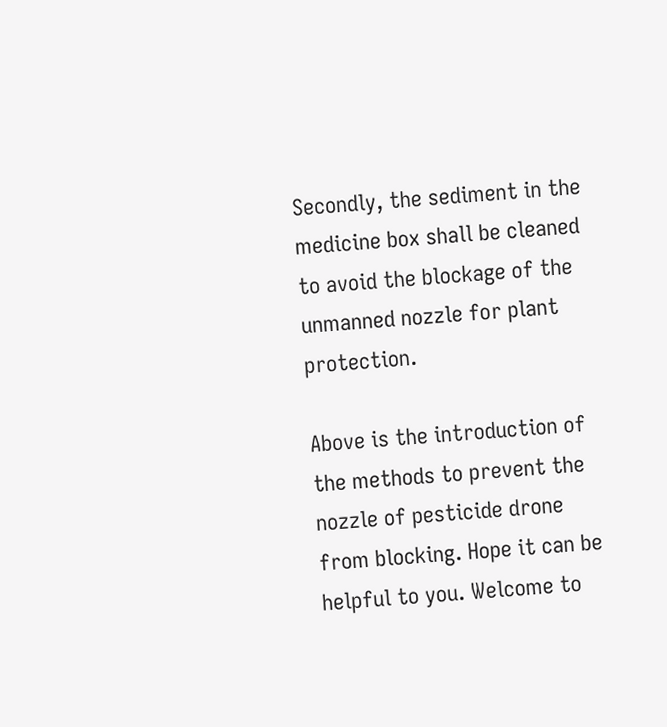Secondly, the sediment in the medicine box shall be cleaned to avoid the blockage of the unmanned nozzle for plant protection.

Above is the introduction of the methods to prevent the nozzle of pesticide drone from blocking. Hope it can be helpful to you. Welcome to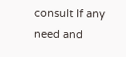consult If any need and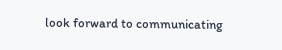look forward to communicating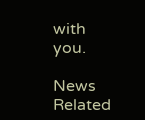with you.

News Related